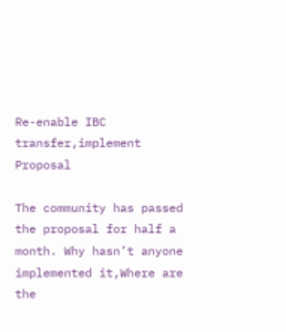Re-enable IBC transfer,implement Proposal

The community has passed the proposal for half a month. Why hasn’t anyone implemented it,Where are the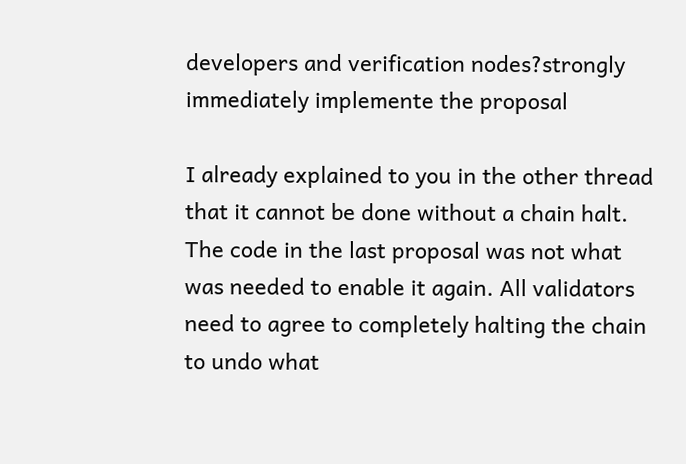developers and verification nodes?strongly immediately implemente the proposal

I already explained to you in the other thread that it cannot be done without a chain halt. The code in the last proposal was not what was needed to enable it again. All validators need to agree to completely halting the chain to undo what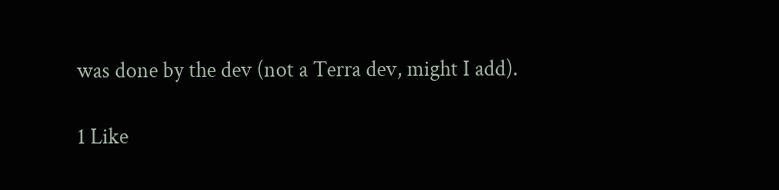was done by the dev (not a Terra dev, might I add).

1 Like